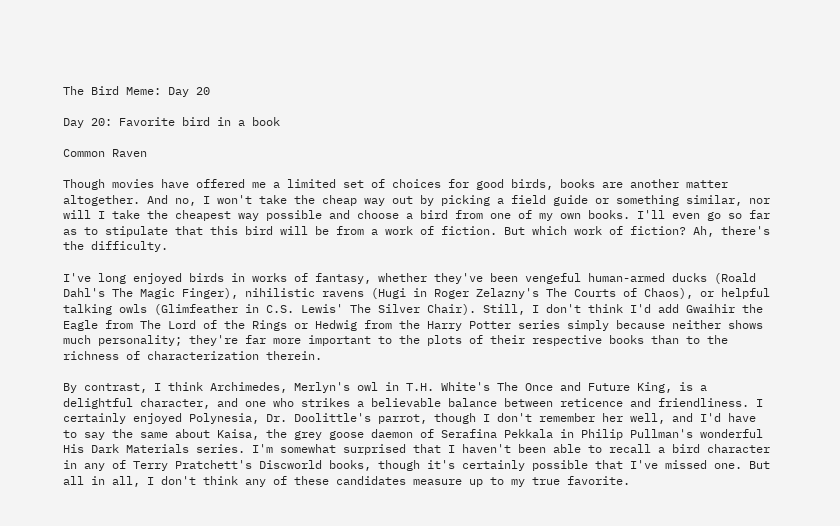The Bird Meme: Day 20

Day 20: Favorite bird in a book

Common Raven

Though movies have offered me a limited set of choices for good birds, books are another matter altogether. And no, I won't take the cheap way out by picking a field guide or something similar, nor will I take the cheapest way possible and choose a bird from one of my own books. I'll even go so far as to stipulate that this bird will be from a work of fiction. But which work of fiction? Ah, there's the difficulty.

I've long enjoyed birds in works of fantasy, whether they've been vengeful human-armed ducks (Roald Dahl's The Magic Finger), nihilistic ravens (Hugi in Roger Zelazny's The Courts of Chaos), or helpful talking owls (Glimfeather in C.S. Lewis' The Silver Chair). Still, I don't think I'd add Gwaihir the Eagle from The Lord of the Rings or Hedwig from the Harry Potter series simply because neither shows much personality; they're far more important to the plots of their respective books than to the richness of characterization therein.

By contrast, I think Archimedes, Merlyn's owl in T.H. White's The Once and Future King, is a delightful character, and one who strikes a believable balance between reticence and friendliness. I certainly enjoyed Polynesia, Dr. Doolittle's parrot, though I don't remember her well, and I'd have to say the same about Kaisa, the grey goose daemon of Serafina Pekkala in Philip Pullman's wonderful His Dark Materials series. I'm somewhat surprised that I haven't been able to recall a bird character in any of Terry Pratchett's Discworld books, though it's certainly possible that I've missed one. But all in all, I don't think any of these candidates measure up to my true favorite.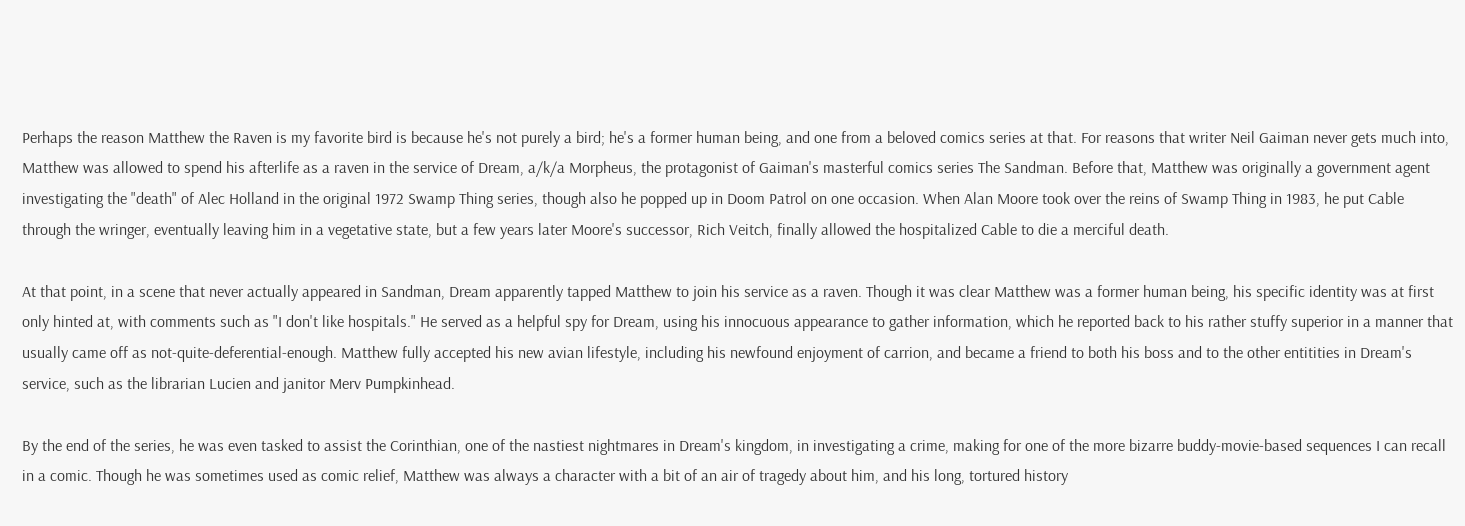Perhaps the reason Matthew the Raven is my favorite bird is because he's not purely a bird; he's a former human being, and one from a beloved comics series at that. For reasons that writer Neil Gaiman never gets much into, Matthew was allowed to spend his afterlife as a raven in the service of Dream, a/k/a Morpheus, the protagonist of Gaiman's masterful comics series The Sandman. Before that, Matthew was originally a government agent investigating the "death" of Alec Holland in the original 1972 Swamp Thing series, though also he popped up in Doom Patrol on one occasion. When Alan Moore took over the reins of Swamp Thing in 1983, he put Cable through the wringer, eventually leaving him in a vegetative state, but a few years later Moore's successor, Rich Veitch, finally allowed the hospitalized Cable to die a merciful death.

At that point, in a scene that never actually appeared in Sandman, Dream apparently tapped Matthew to join his service as a raven. Though it was clear Matthew was a former human being, his specific identity was at first only hinted at, with comments such as "I don't like hospitals." He served as a helpful spy for Dream, using his innocuous appearance to gather information, which he reported back to his rather stuffy superior in a manner that usually came off as not-quite-deferential-enough. Matthew fully accepted his new avian lifestyle, including his newfound enjoyment of carrion, and became a friend to both his boss and to the other entitities in Dream's service, such as the librarian Lucien and janitor Merv Pumpkinhead.

By the end of the series, he was even tasked to assist the Corinthian, one of the nastiest nightmares in Dream's kingdom, in investigating a crime, making for one of the more bizarre buddy-movie-based sequences I can recall in a comic. Though he was sometimes used as comic relief, Matthew was always a character with a bit of an air of tragedy about him, and his long, tortured history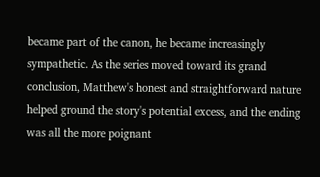became part of the canon, he became increasingly sympathetic. As the series moved toward its grand conclusion, Matthew's honest and straightforward nature helped ground the story's potential excess, and the ending was all the more poignant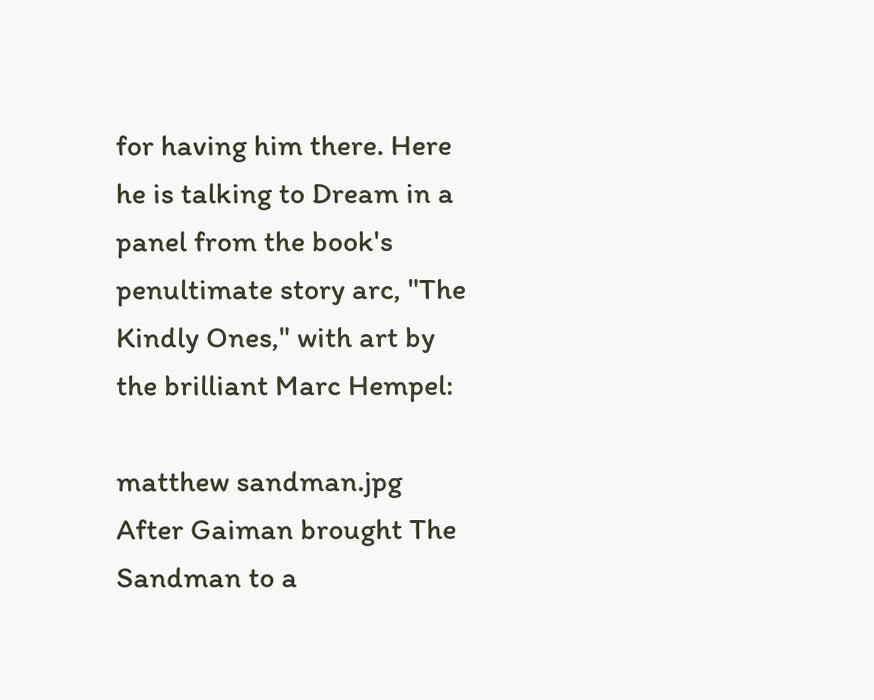for having him there. Here he is talking to Dream in a panel from the book's penultimate story arc, "The Kindly Ones," with art by the brilliant Marc Hempel:

matthew sandman.jpg
After Gaiman brought The Sandman to a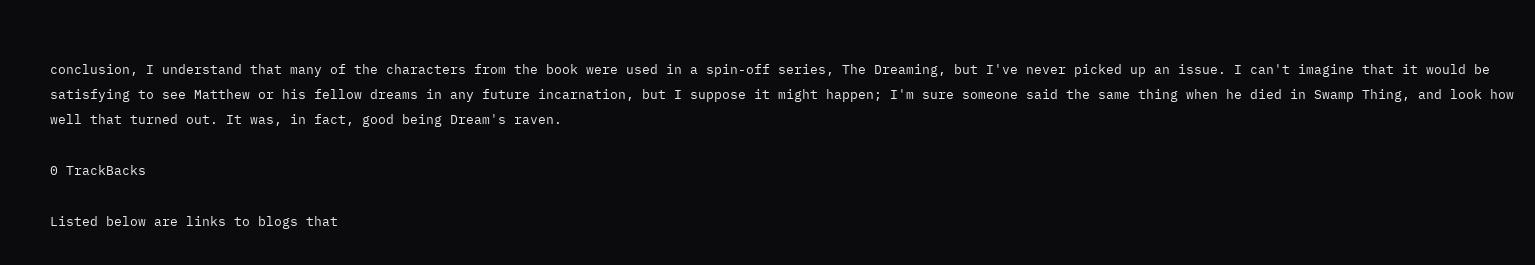conclusion, I understand that many of the characters from the book were used in a spin-off series, The Dreaming, but I've never picked up an issue. I can't imagine that it would be satisfying to see Matthew or his fellow dreams in any future incarnation, but I suppose it might happen; I'm sure someone said the same thing when he died in Swamp Thing, and look how well that turned out. It was, in fact, good being Dream's raven.

0 TrackBacks

Listed below are links to blogs that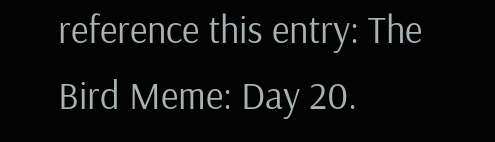reference this entry: The Bird Meme: Day 20.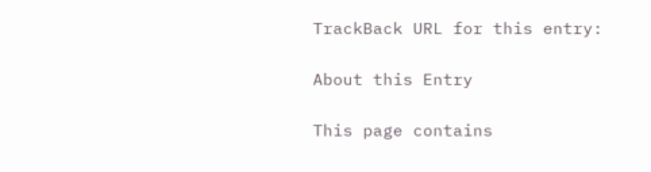TrackBack URL for this entry:

About this Entry

This page contains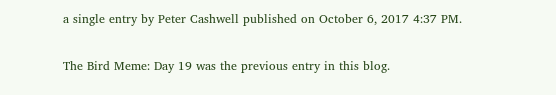a single entry by Peter Cashwell published on October 6, 2017 4:37 PM.

The Bird Meme: Day 19 was the previous entry in this blog.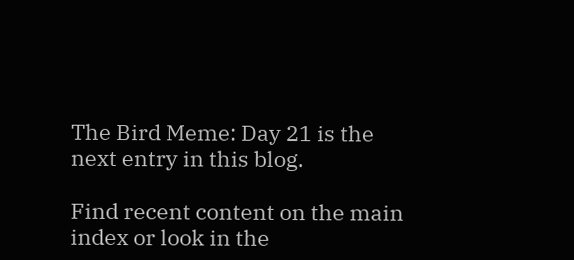The Bird Meme: Day 21 is the next entry in this blog.

Find recent content on the main index or look in the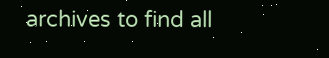archives to find all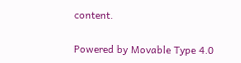content.

Powered by Movable Type 4.0